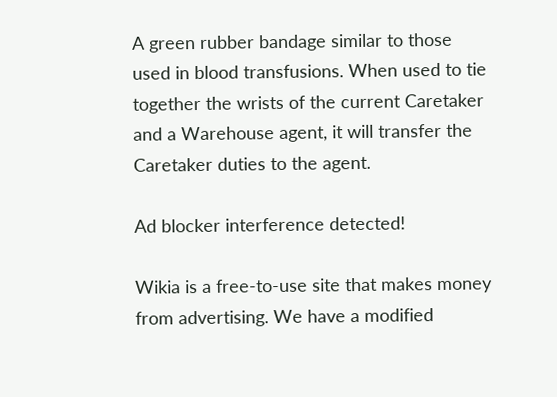A green rubber bandage similar to those used in blood transfusions. When used to tie together the wrists of the current Caretaker and a Warehouse agent, it will transfer the Caretaker duties to the agent.

Ad blocker interference detected!

Wikia is a free-to-use site that makes money from advertising. We have a modified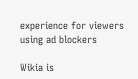experience for viewers using ad blockers

Wikia is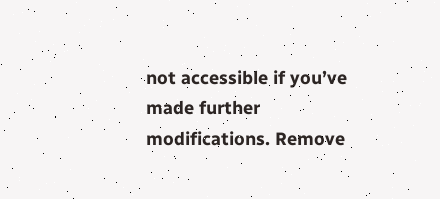not accessible if you’ve made further modifications. Remove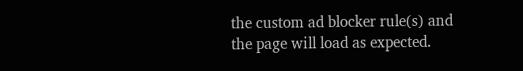the custom ad blocker rule(s) and the page will load as expected.